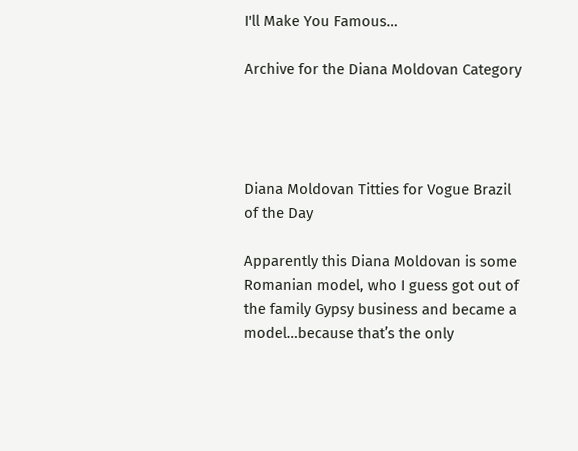I'll Make You Famous…

Archive for the Diana Moldovan Category




Diana Moldovan Titties for Vogue Brazil of the Day

Apparently this Diana Moldovan is some Romanian model, who I guess got out of the family Gypsy business and became a model…because that’s the only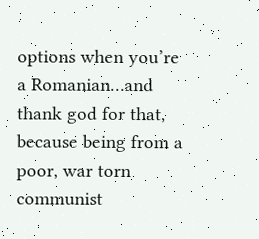options when you’re a Romanian…and thank god for that, because being from a poor, war torn communist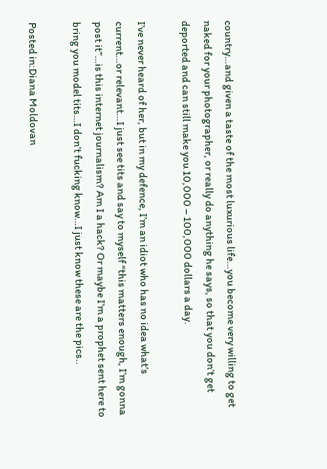country…and given a taste of the most luxurious life…you become very willing to get naked for your photographer, or really do anything he says, so that you don’t get deported and can still make you 10,000 – 100,000 dollars a day.

I’ve never heard of her, but in my defence, I’m an idiot who has no idea what’s current…or relevant…I just see tits and say to myself “this matters enough, I’m gonna post it”…is this internet journalism? Am I a hack? Or maybe I’m a prophet sent here to bring you model tits…I don’t fucking know…I just know these are the pics..

Posted in:Diana Moldovan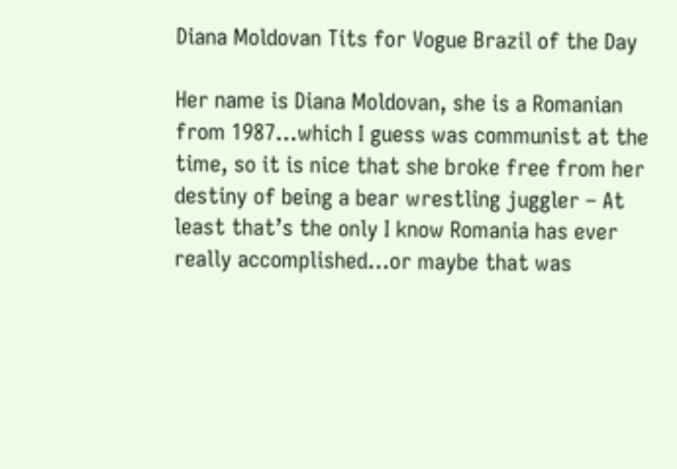Diana Moldovan Tits for Vogue Brazil of the Day

Her name is Diana Moldovan, she is a Romanian from 1987…which I guess was communist at the time, so it is nice that she broke free from her destiny of being a bear wrestling juggler – At least that’s the only I know Romania has ever really accomplished…or maybe that was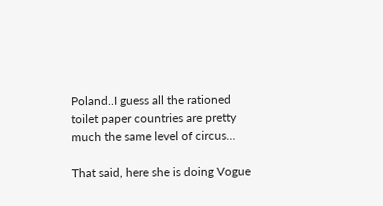Poland..I guess all the rationed toilet paper countries are pretty much the same level of circus…

That said, here she is doing Vogue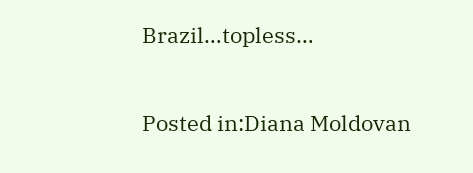Brazil…topless…

Posted in:Diana Moldovan